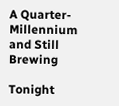A Quarter-Millennium and Still Brewing

Tonight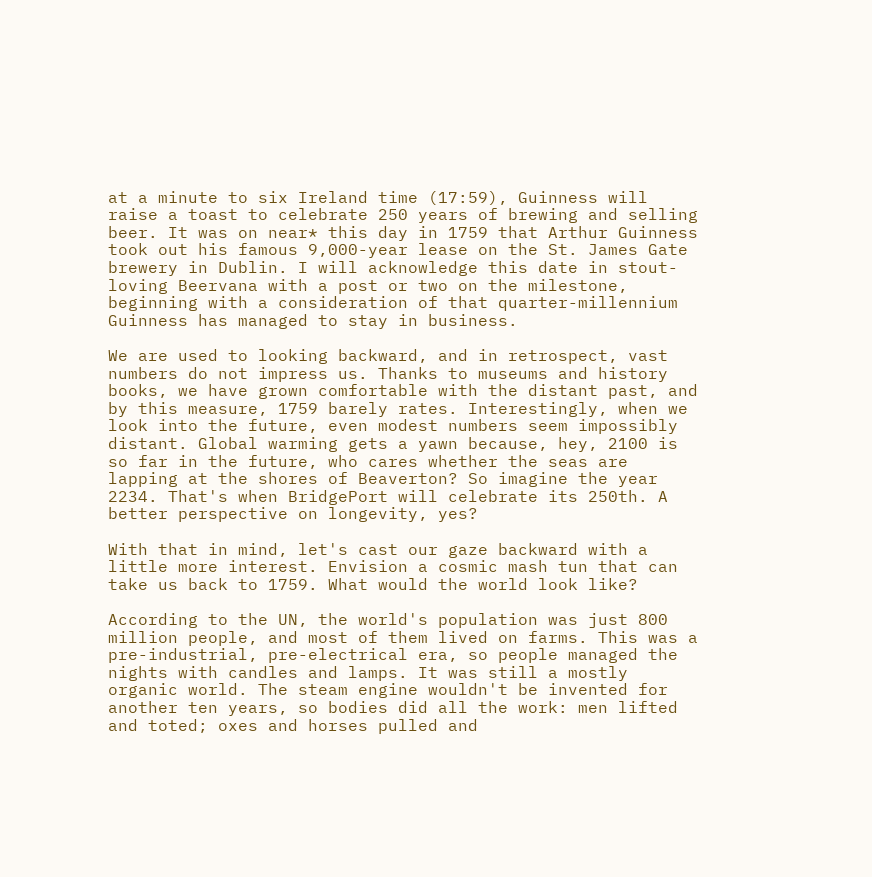at a minute to six Ireland time (17:59), Guinness will raise a toast to celebrate 250 years of brewing and selling beer. It was on near* this day in 1759 that Arthur Guinness took out his famous 9,000-year lease on the St. James Gate brewery in Dublin. I will acknowledge this date in stout-loving Beervana with a post or two on the milestone, beginning with a consideration of that quarter-millennium Guinness has managed to stay in business.

We are used to looking backward, and in retrospect, vast numbers do not impress us. Thanks to museums and history books, we have grown comfortable with the distant past, and by this measure, 1759 barely rates. Interestingly, when we look into the future, even modest numbers seem impossibly distant. Global warming gets a yawn because, hey, 2100 is so far in the future, who cares whether the seas are lapping at the shores of Beaverton? So imagine the year 2234. That's when BridgePort will celebrate its 250th. A better perspective on longevity, yes?

With that in mind, let's cast our gaze backward with a little more interest. Envision a cosmic mash tun that can take us back to 1759. What would the world look like?

According to the UN, the world's population was just 800 million people, and most of them lived on farms. This was a pre-industrial, pre-electrical era, so people managed the nights with candles and lamps. It was still a mostly organic world. The steam engine wouldn't be invented for another ten years, so bodies did all the work: men lifted and toted; oxes and horses pulled and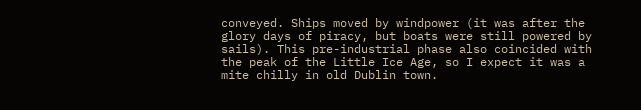conveyed. Ships moved by windpower (it was after the glory days of piracy, but boats were still powered by sails). This pre-industrial phase also coincided with the peak of the Little Ice Age, so I expect it was a mite chilly in old Dublin town.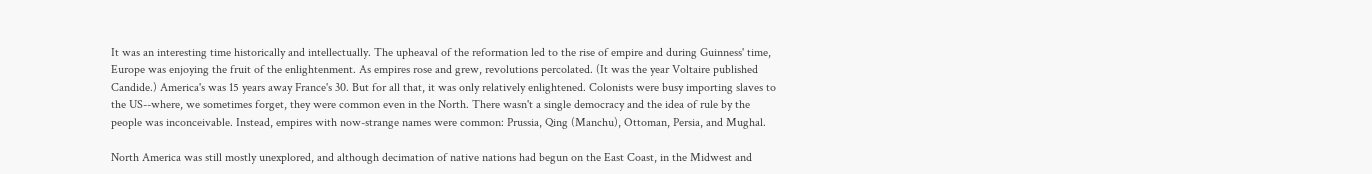It was an interesting time historically and intellectually. The upheaval of the reformation led to the rise of empire and during Guinness' time, Europe was enjoying the fruit of the enlightenment. As empires rose and grew, revolutions percolated. (It was the year Voltaire published Candide.) America's was 15 years away France's 30. But for all that, it was only relatively enlightened. Colonists were busy importing slaves to the US--where, we sometimes forget, they were common even in the North. There wasn't a single democracy and the idea of rule by the people was inconceivable. Instead, empires with now-strange names were common: Prussia, Qing (Manchu), Ottoman, Persia, and Mughal.

North America was still mostly unexplored, and although decimation of native nations had begun on the East Coast, in the Midwest and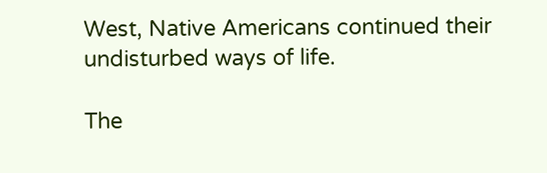West, Native Americans continued their undisturbed ways of life.

The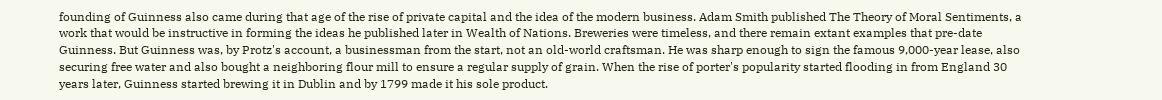founding of Guinness also came during that age of the rise of private capital and the idea of the modern business. Adam Smith published The Theory of Moral Sentiments, a work that would be instructive in forming the ideas he published later in Wealth of Nations. Breweries were timeless, and there remain extant examples that pre-date Guinness. But Guinness was, by Protz's account, a businessman from the start, not an old-world craftsman. He was sharp enough to sign the famous 9,000-year lease, also securing free water and also bought a neighboring flour mill to ensure a regular supply of grain. When the rise of porter's popularity started flooding in from England 30 years later, Guinness started brewing it in Dublin and by 1799 made it his sole product.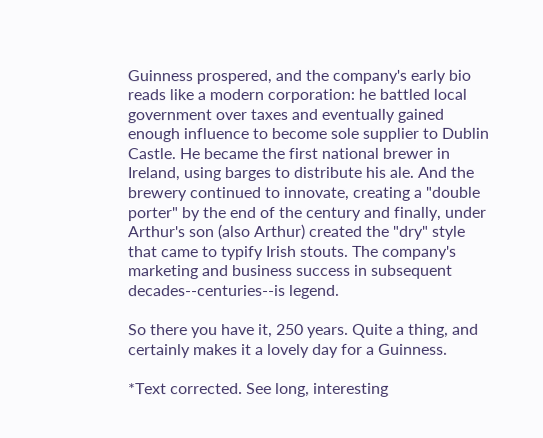Guinness prospered, and the company's early bio reads like a modern corporation: he battled local government over taxes and eventually gained enough influence to become sole supplier to Dublin Castle. He became the first national brewer in Ireland, using barges to distribute his ale. And the brewery continued to innovate, creating a "double porter" by the end of the century and finally, under Arthur's son (also Arthur) created the "dry" style that came to typify Irish stouts. The company's marketing and business success in subsequent decades--centuries--is legend.

So there you have it, 250 years. Quite a thing, and certainly makes it a lovely day for a Guinness.

*Text corrected. See long, interesting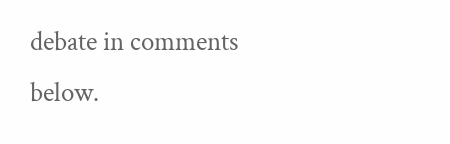debate in comments below.